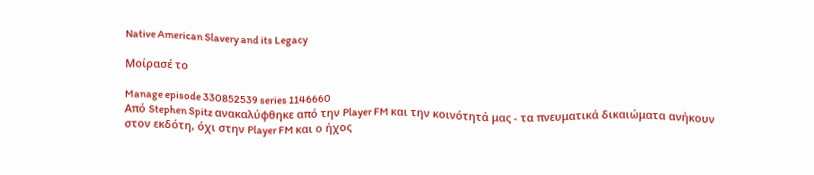Native American Slavery and its Legacy

Μοίρασέ το

Manage episode 330852539 series 1146660
Από Stephen Spitz ανακαλύφθηκε από την Player FM και την κοινότητά μας - τα πνευματικά δικαιώματα ανήκουν στον εκδότη, όχι στην Player FM και ο ήχος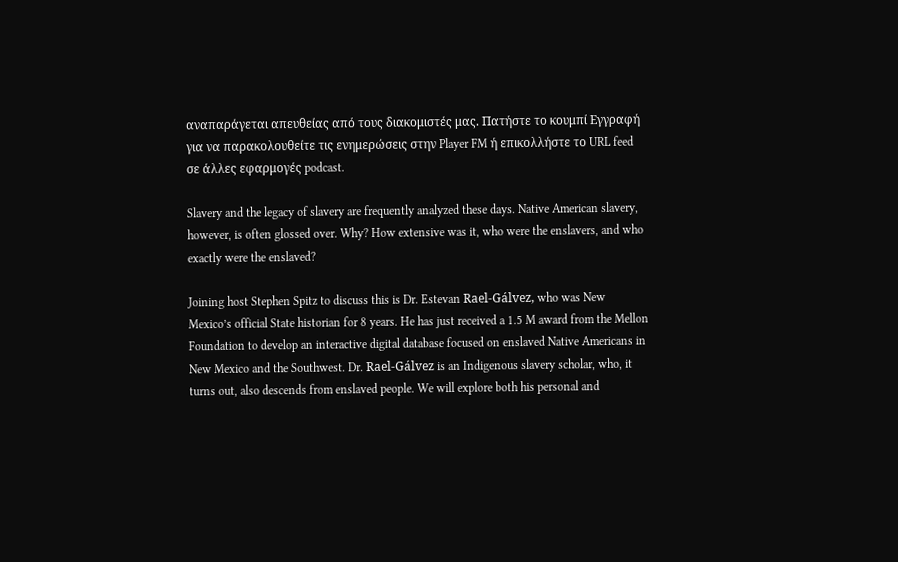αναπαράγεται απευθείας από τους διακομιστές μας. Πατήστε το κουμπί Εγγραφή για να παρακολουθείτε τις ενημερώσεις στην Player FM ή επικολλήστε το URL feed σε άλλες εφαρμογές podcast.

Slavery and the legacy of slavery are frequently analyzed these days. Native American slavery, however, is often glossed over. Why? How extensive was it, who were the enslavers, and who exactly were the enslaved?

Joining host Stephen Spitz to discuss this is Dr. Estevan Rael-Gálvez, who was New Mexico’s official State historian for 8 years. He has just received a 1.5 M award from the Mellon Foundation to develop an interactive digital database focused on enslaved Native Americans in New Mexico and the Southwest. Dr. Rael-Gálvez is an Indigenous slavery scholar, who, it turns out, also descends from enslaved people. We will explore both his personal and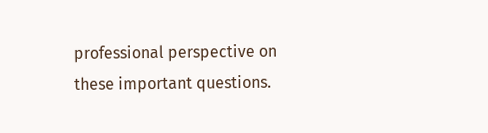professional perspective on these important questions.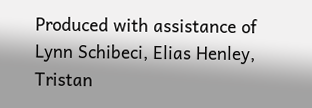Produced with assistance of Lynn Schibeci, Elias Henley, Tristan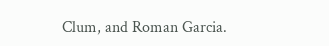Clum, and Roman Garcia.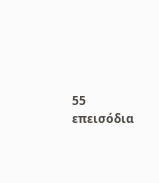55 επεισόδια